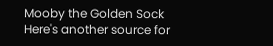Mooby the Golden Sock
Here's another source for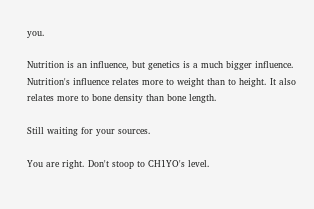you.

Nutrition is an influence, but genetics is a much bigger influence. Nutrition's influence relates more to weight than to height. It also relates more to bone density than bone length.

Still waiting for your sources.

You are right. Don't stoop to CH1YO's level.